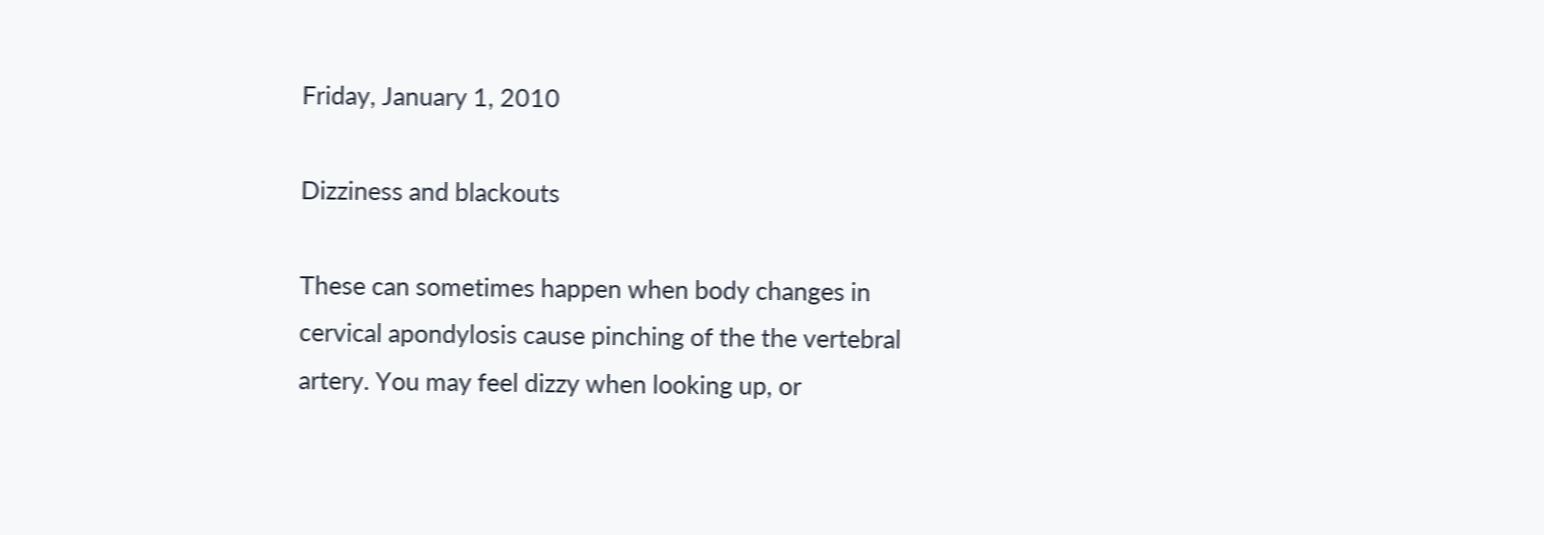Friday, January 1, 2010

Dizziness and blackouts

These can sometimes happen when body changes in cervical apondylosis cause pinching of the the vertebral artery. You may feel dizzy when looking up, or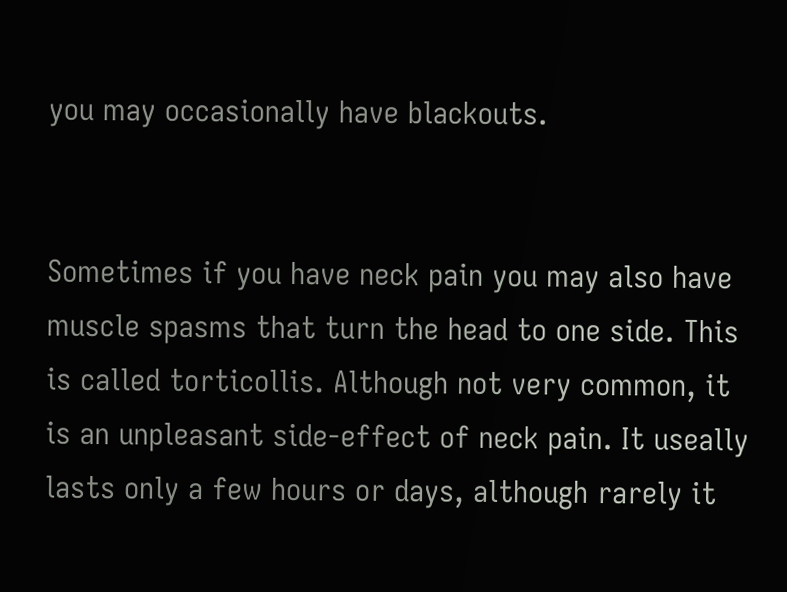you may occasionally have blackouts.


Sometimes if you have neck pain you may also have muscle spasms that turn the head to one side. This is called torticollis. Although not very common, it is an unpleasant side-effect of neck pain. It useally lasts only a few hours or days, although rarely it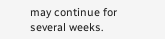may continue for several weeks.